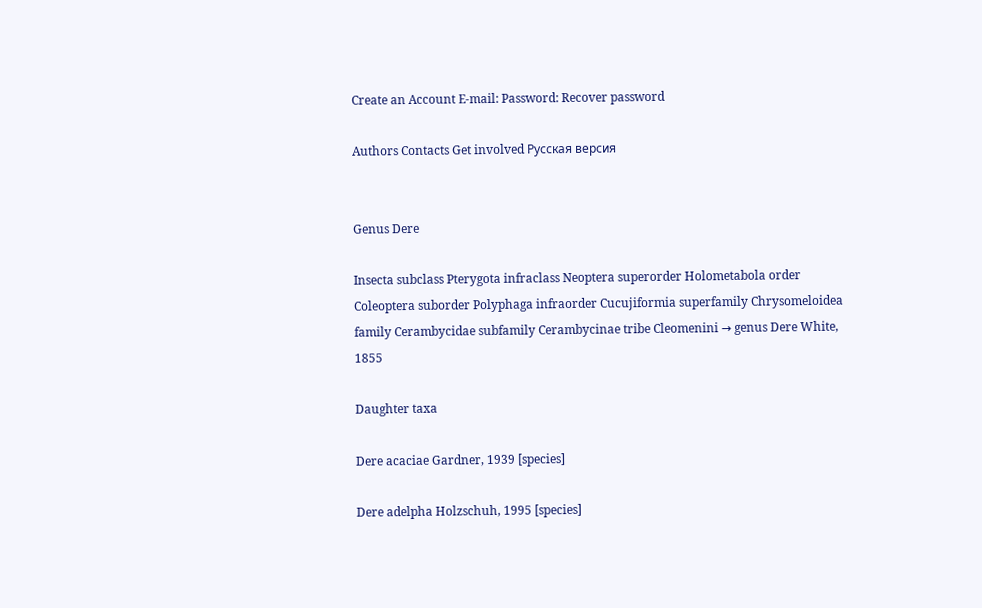Create an Account E-mail: Password: Recover password

Authors Contacts Get involved Русская версия


Genus Dere

Insecta subclass Pterygota infraclass Neoptera superorder Holometabola order Coleoptera suborder Polyphaga infraorder Cucujiformia superfamily Chrysomeloidea family Cerambycidae subfamily Cerambycinae tribe Cleomenini → genus Dere White, 1855

Daughter taxa

Dere acaciae Gardner, 1939 [species]

Dere adelpha Holzschuh, 1995 [species]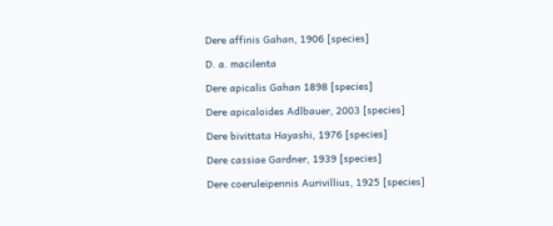Dere affinis Gahan, 1906 [species]

D. a. macilenta

Dere apicalis Gahan 1898 [species]

Dere apicaloides Adlbauer, 2003 [species]

Dere bivittata Hayashi, 1976 [species]

Dere cassiae Gardner, 1939 [species]

Dere coeruleipennis Aurivillius, 1925 [species]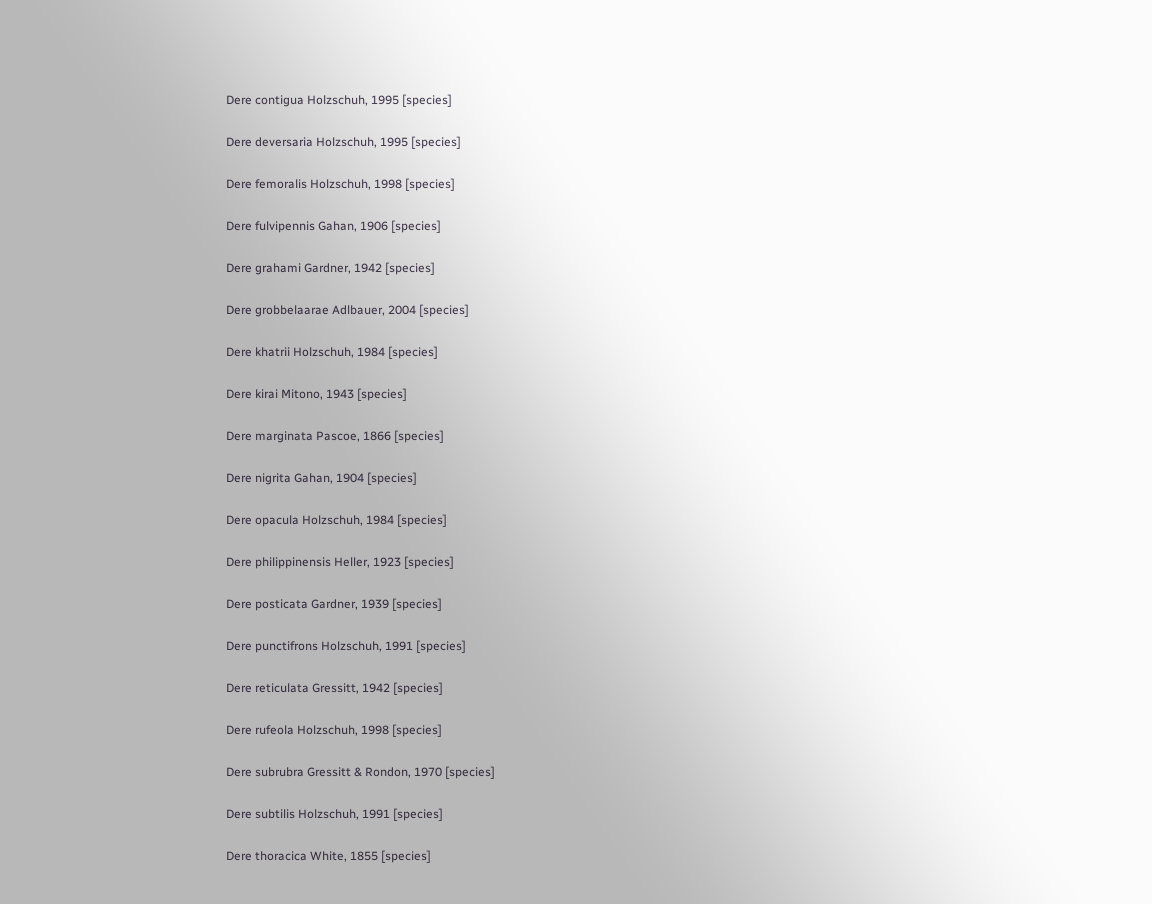Dere contigua Holzschuh, 1995 [species]

Dere deversaria Holzschuh, 1995 [species]

Dere femoralis Holzschuh, 1998 [species]

Dere fulvipennis Gahan, 1906 [species]

Dere grahami Gardner, 1942 [species]

Dere grobbelaarae Adlbauer, 2004 [species]

Dere khatrii Holzschuh, 1984 [species]

Dere kirai Mitono, 1943 [species]

Dere marginata Pascoe, 1866 [species]

Dere nigrita Gahan, 1904 [species]

Dere opacula Holzschuh, 1984 [species]

Dere philippinensis Heller, 1923 [species]

Dere posticata Gardner, 1939 [species]

Dere punctifrons Holzschuh, 1991 [species]

Dere reticulata Gressitt, 1942 [species]

Dere rufeola Holzschuh, 1998 [species]

Dere subrubra Gressitt & Rondon, 1970 [species]

Dere subtilis Holzschuh, 1991 [species]

Dere thoracica White, 1855 [species]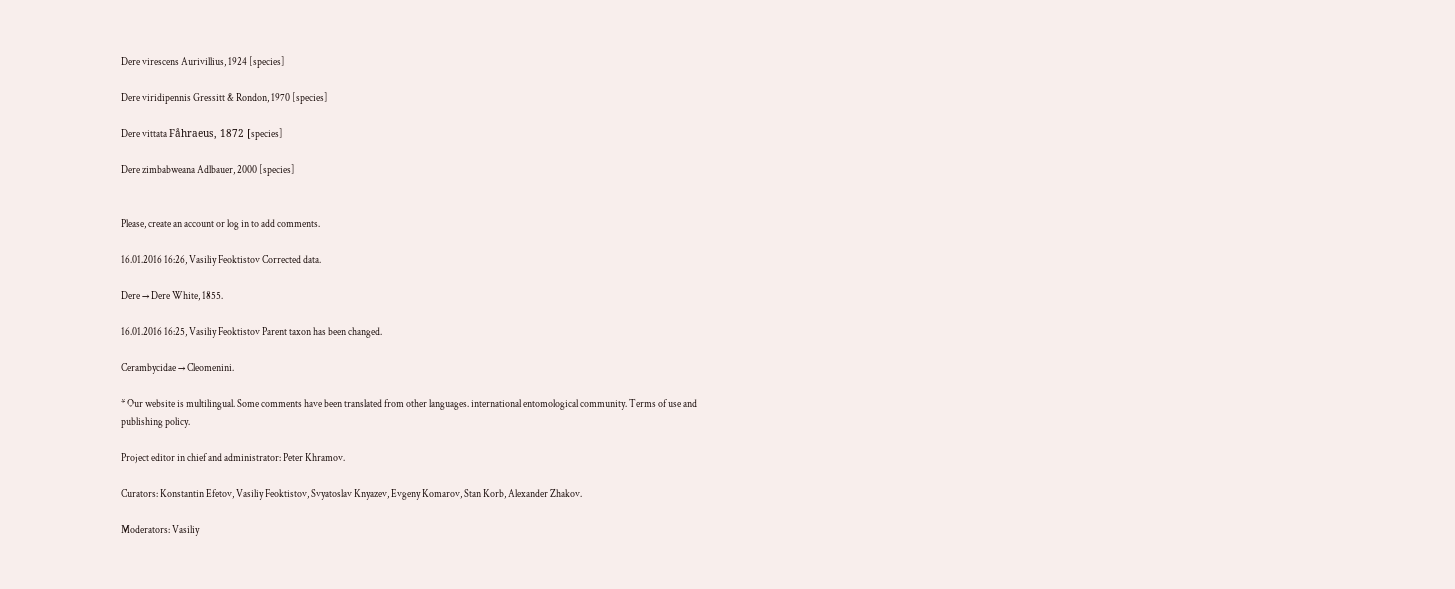Dere virescens Aurivillius, 1924 [species]

Dere viridipennis Gressitt & Rondon, 1970 [species]

Dere vittata Fåhraeus, 1872 [species]

Dere zimbabweana Adlbauer, 2000 [species]


Please, create an account or log in to add comments.

16.01.2016 16:26, Vasiliy Feoktistov Corrected data.

Dere → Dere White, 1855.

16.01.2016 16:25, Vasiliy Feoktistov Parent taxon has been changed.

Cerambycidae → Cleomenini.

* Our website is multilingual. Some comments have been translated from other languages. international entomological community. Terms of use and publishing policy.

Project editor in chief and administrator: Peter Khramov.

Curators: Konstantin Efetov, Vasiliy Feoktistov, Svyatoslav Knyazev, Evgeny Komarov, Stan Korb, Alexander Zhakov.

Moderators: Vasiliy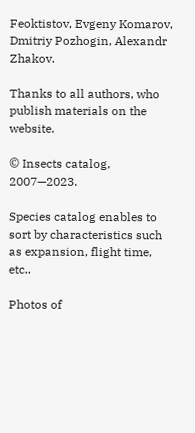Feoktistov, Evgeny Komarov, Dmitriy Pozhogin, Alexandr Zhakov.

Thanks to all authors, who publish materials on the website.

© Insects catalog, 2007—2023.

Species catalog enables to sort by characteristics such as expansion, flight time, etc..

Photos of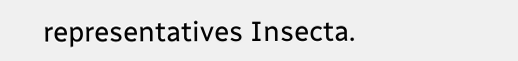representatives Insecta.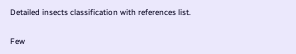Detailed insects classification with references list.

Few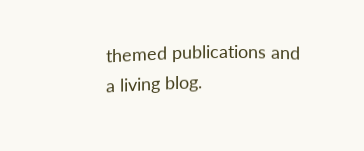themed publications and a living blog.